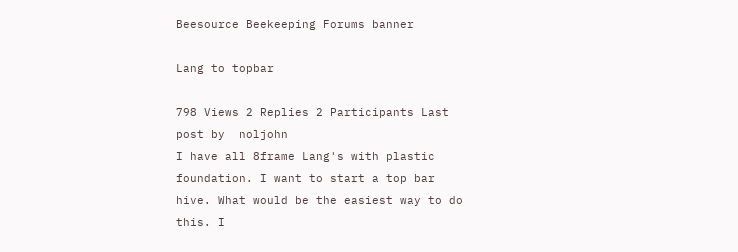Beesource Beekeeping Forums banner

Lang to topbar

798 Views 2 Replies 2 Participants Last post by  noljohn
I have all 8frame Lang's with plastic foundation. I want to start a top bar hive. What would be the easiest way to do this. I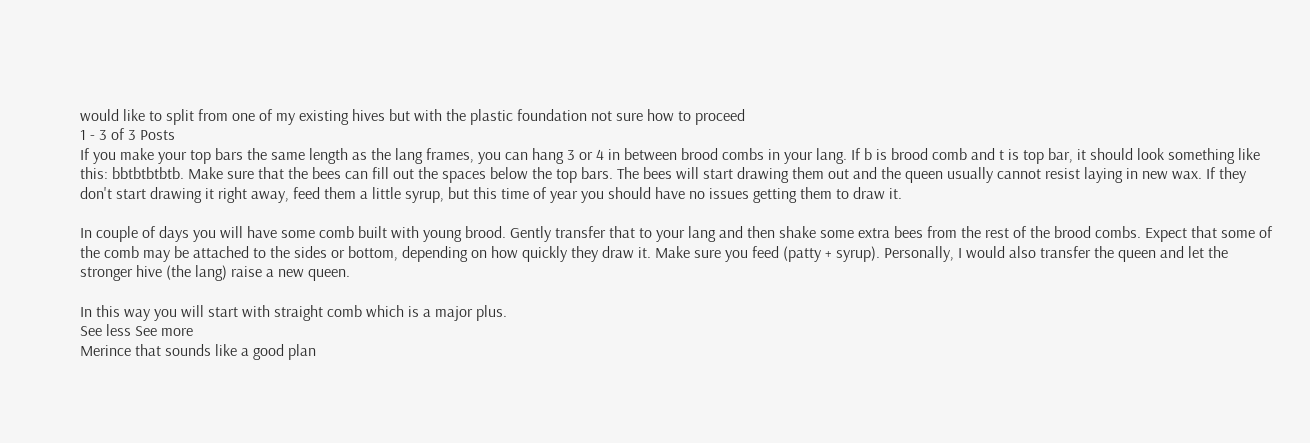would like to split from one of my existing hives but with the plastic foundation not sure how to proceed
1 - 3 of 3 Posts
If you make your top bars the same length as the lang frames, you can hang 3 or 4 in between brood combs in your lang. If b is brood comb and t is top bar, it should look something like this: bbtbtbtbtb. Make sure that the bees can fill out the spaces below the top bars. The bees will start drawing them out and the queen usually cannot resist laying in new wax. If they don't start drawing it right away, feed them a little syrup, but this time of year you should have no issues getting them to draw it.

In couple of days you will have some comb built with young brood. Gently transfer that to your lang and then shake some extra bees from the rest of the brood combs. Expect that some of the comb may be attached to the sides or bottom, depending on how quickly they draw it. Make sure you feed (patty + syrup). Personally, I would also transfer the queen and let the stronger hive (the lang) raise a new queen.

In this way you will start with straight comb which is a major plus.
See less See more
Merince that sounds like a good plan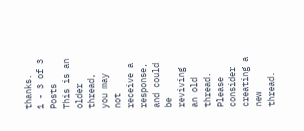thanks.
1 - 3 of 3 Posts
This is an older thread, you may not receive a response, and could be reviving an old thread. Please consider creating a new thread.